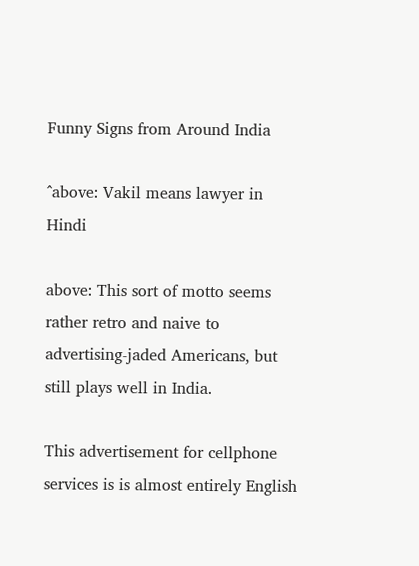Funny Signs from Around India

^above: Vakil means lawyer in Hindi

above: This sort of motto seems rather retro and naive to advertising-jaded Americans, but still plays well in India.

This advertisement for cellphone services is is almost entirely English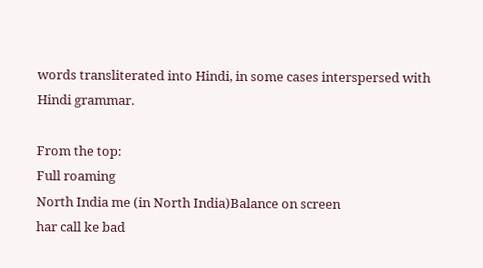words transliterated into Hindi, in some cases interspersed with Hindi grammar.

From the top:
Full roaming
North India me (in North India)Balance on screen
har call ke bad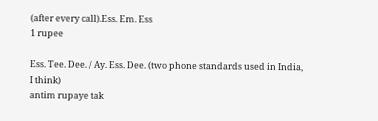(after every call).Ess. Em. Ess
1 rupee

Ess. Tee. Dee. / Ay. Ess. Dee. (two phone standards used in India, I think)
antim rupaye tak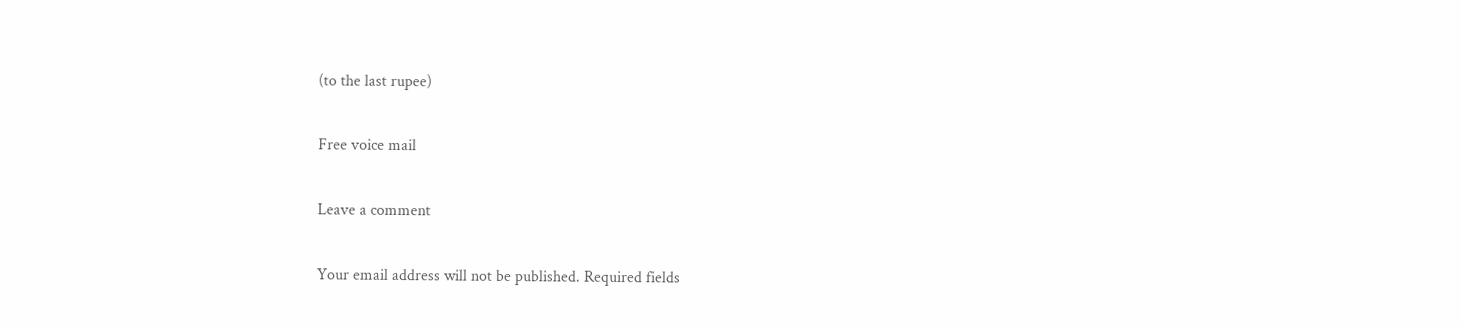(to the last rupee)

Free voice mail

Leave a comment

Your email address will not be published. Required fields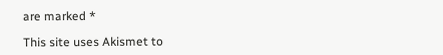are marked *

This site uses Akismet to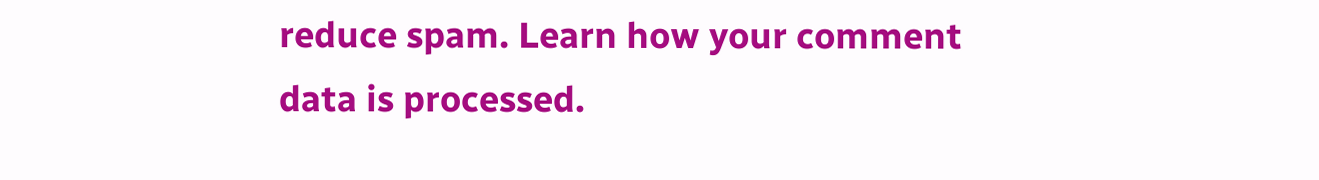reduce spam. Learn how your comment data is processed.